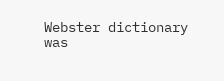Webster dictionary was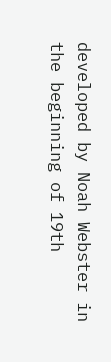developed by Noah Webster in the beginning of 19th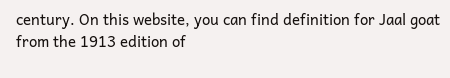century. On this website, you can find definition for Jaal goat from the 1913 edition of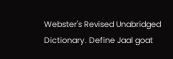Webster's Revised Unabridged Dictionary. Define Jaal goat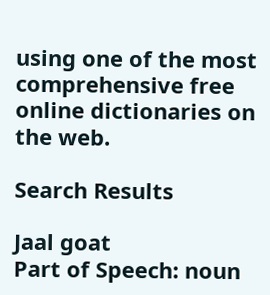using one of the most comprehensive free online dictionaries on the web.

Search Results

Jaal goat
Part of Speech: noun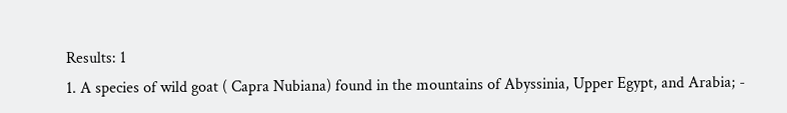Results: 1
1. A species of wild goat ( Capra Nubiana) found in the mountains of Abyssinia, Upper Egypt, and Arabia; -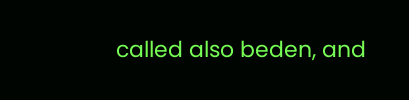called also beden, and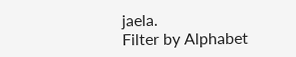jaela.
Filter by Alphabet